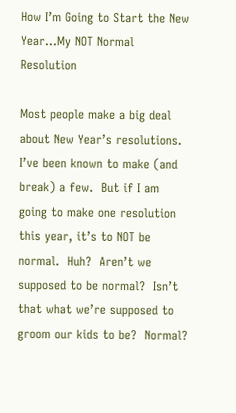How I’m Going to Start the New Year…My NOT Normal Resolution

Most people make a big deal about New Year’s resolutions.  I’ve been known to make (and break) a few.  But if I am going to make one resolution this year, it’s to NOT be normal.  Huh?  Aren’t we supposed to be normal?  Isn’t that what we’re supposed to groom our kids to be?  Normal?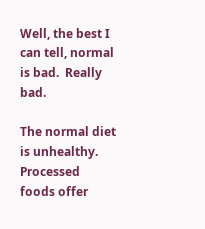Well, the best I can tell, normal is bad.  Really bad.

The normal diet is unhealthy.  Processed foods offer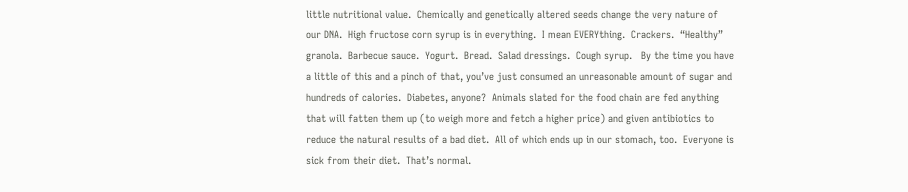little nutritional value.  Chemically and genetically altered seeds change the very nature of our DNA.  High fructose corn syrup is in everything.  I mean EVERYthing.  Crackers.  “Healthy” granola.  Barbecue sauce.  Yogurt.  Bread.  Salad dressings.  Cough syrup.   By the time you have a little of this and a pinch of that, you’ve just consumed an unreasonable amount of sugar and hundreds of calories.  Diabetes, anyone?  Animals slated for the food chain are fed anything that will fatten them up (to weigh more and fetch a higher price) and given antibiotics to reduce the natural results of a bad diet.  All of which ends up in our stomach, too.  Everyone is sick from their diet.  That’s normal.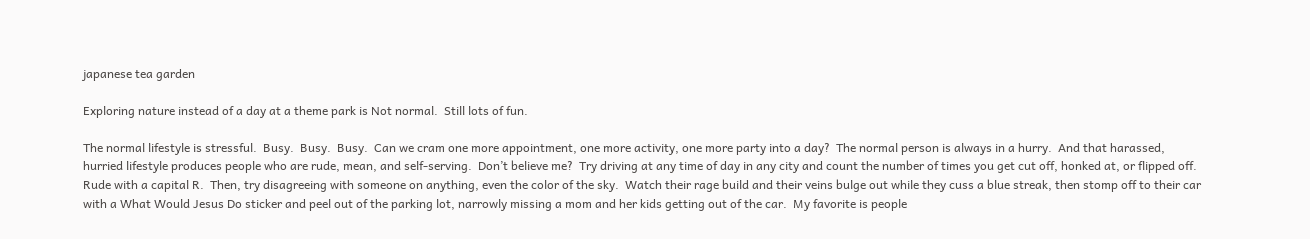japanese tea garden

Exploring nature instead of a day at a theme park is Not normal.  Still lots of fun.

The normal lifestyle is stressful.  Busy.  Busy.  Busy.  Can we cram one more appointment, one more activity, one more party into a day?  The normal person is always in a hurry.  And that harassed, hurried lifestyle produces people who are rude, mean, and self-serving.  Don’t believe me?  Try driving at any time of day in any city and count the number of times you get cut off, honked at, or flipped off.  Rude with a capital R.  Then, try disagreeing with someone on anything, even the color of the sky.  Watch their rage build and their veins bulge out while they cuss a blue streak, then stomp off to their car with a What Would Jesus Do sticker and peel out of the parking lot, narrowly missing a mom and her kids getting out of the car.  My favorite is people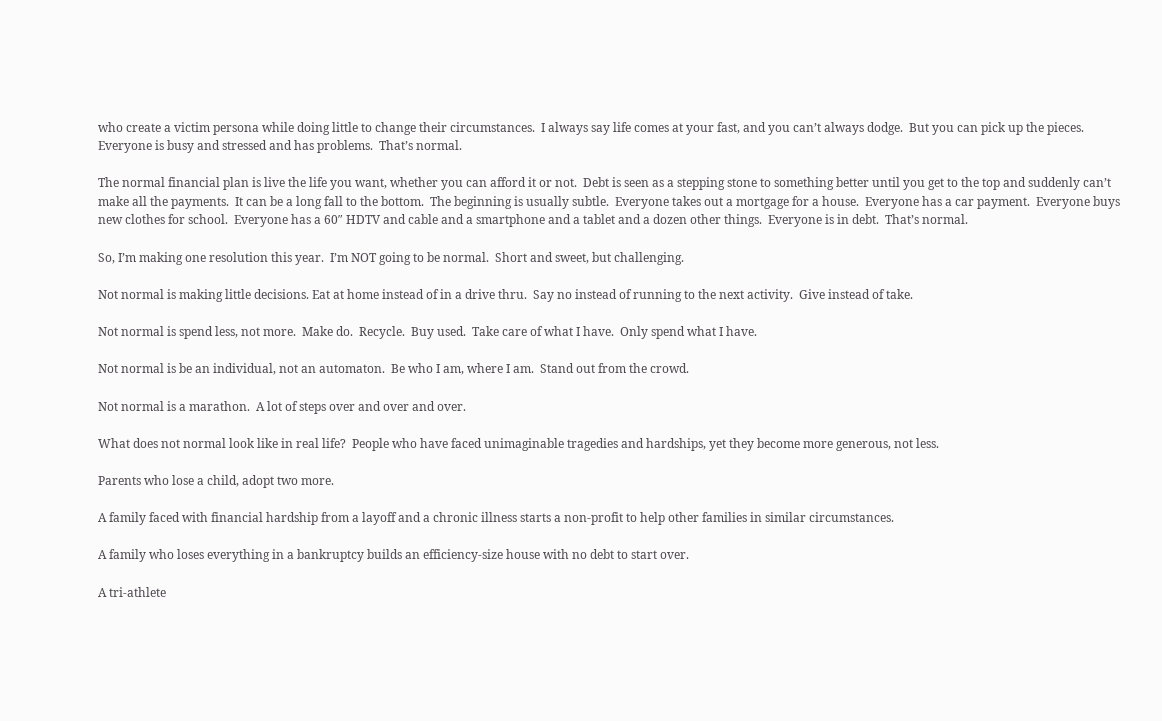who create a victim persona while doing little to change their circumstances.  I always say life comes at your fast, and you can’t always dodge.  But you can pick up the pieces.  Everyone is busy and stressed and has problems.  That’s normal.

The normal financial plan is live the life you want, whether you can afford it or not.  Debt is seen as a stepping stone to something better until you get to the top and suddenly can’t make all the payments.  It can be a long fall to the bottom.  The beginning is usually subtle.  Everyone takes out a mortgage for a house.  Everyone has a car payment.  Everyone buys new clothes for school.  Everyone has a 60″ HDTV and cable and a smartphone and a tablet and a dozen other things.  Everyone is in debt.  That’s normal.

So, I’m making one resolution this year.  I’m NOT going to be normal.  Short and sweet, but challenging.

Not normal is making little decisions. Eat at home instead of in a drive thru.  Say no instead of running to the next activity.  Give instead of take.

Not normal is spend less, not more.  Make do.  Recycle.  Buy used.  Take care of what I have.  Only spend what I have.

Not normal is be an individual, not an automaton.  Be who I am, where I am.  Stand out from the crowd.

Not normal is a marathon.  A lot of steps over and over and over.

What does not normal look like in real life?  People who have faced unimaginable tragedies and hardships, yet they become more generous, not less.

Parents who lose a child, adopt two more.

A family faced with financial hardship from a layoff and a chronic illness starts a non-profit to help other families in similar circumstances.

A family who loses everything in a bankruptcy builds an efficiency-size house with no debt to start over.

A tri-athlete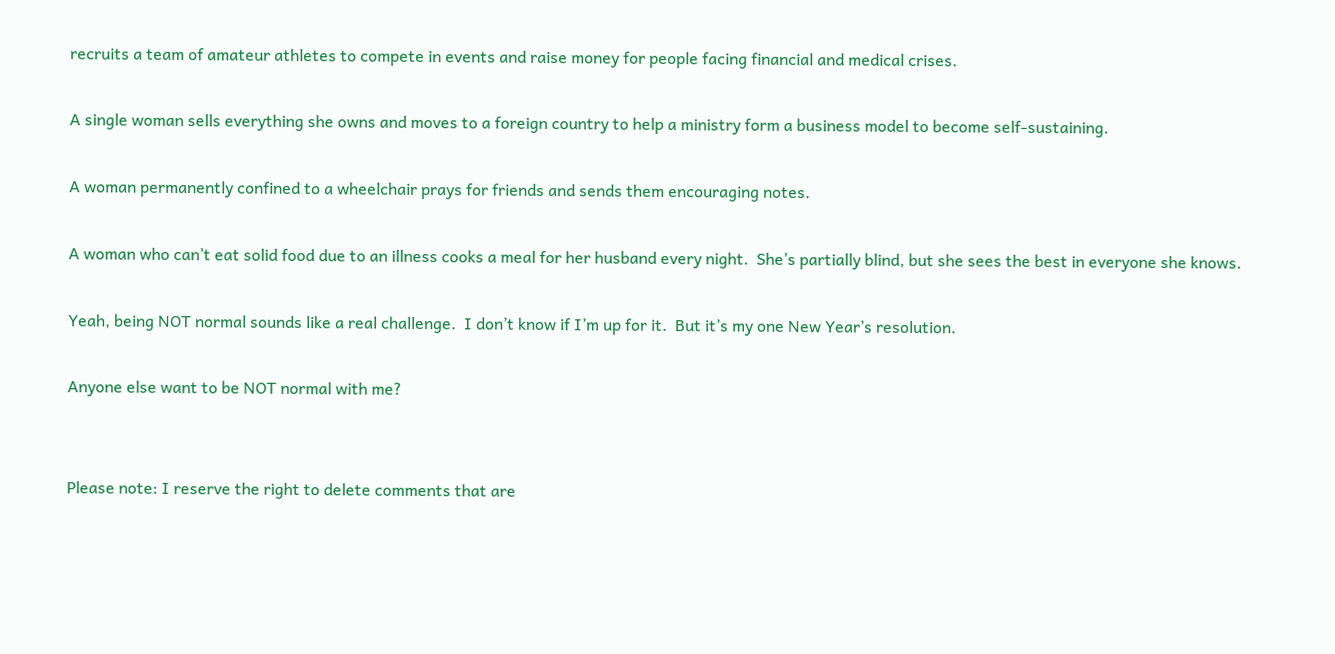recruits a team of amateur athletes to compete in events and raise money for people facing financial and medical crises.

A single woman sells everything she owns and moves to a foreign country to help a ministry form a business model to become self-sustaining.

A woman permanently confined to a wheelchair prays for friends and sends them encouraging notes.

A woman who can’t eat solid food due to an illness cooks a meal for her husband every night.  She’s partially blind, but she sees the best in everyone she knows.

Yeah, being NOT normal sounds like a real challenge.  I don’t know if I’m up for it.  But it’s my one New Year’s resolution.

Anyone else want to be NOT normal with me?


Please note: I reserve the right to delete comments that are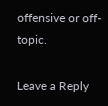offensive or off-topic.

Leave a Reply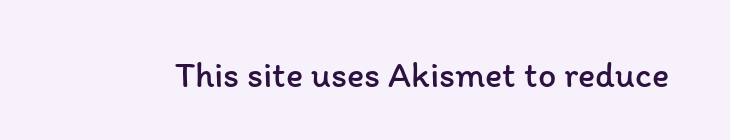This site uses Akismet to reduce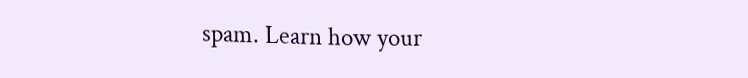spam. Learn how your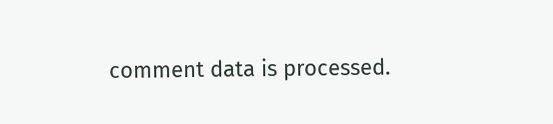comment data is processed.